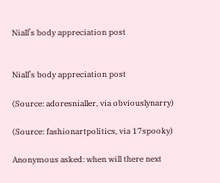Niall’s body appreciation post


Niall’s body appreciation post

(Source: adoresnialler, via obviouslynarry)

(Source: fashionartpolitics, via 17spooky)

Anonymous asked: when will there next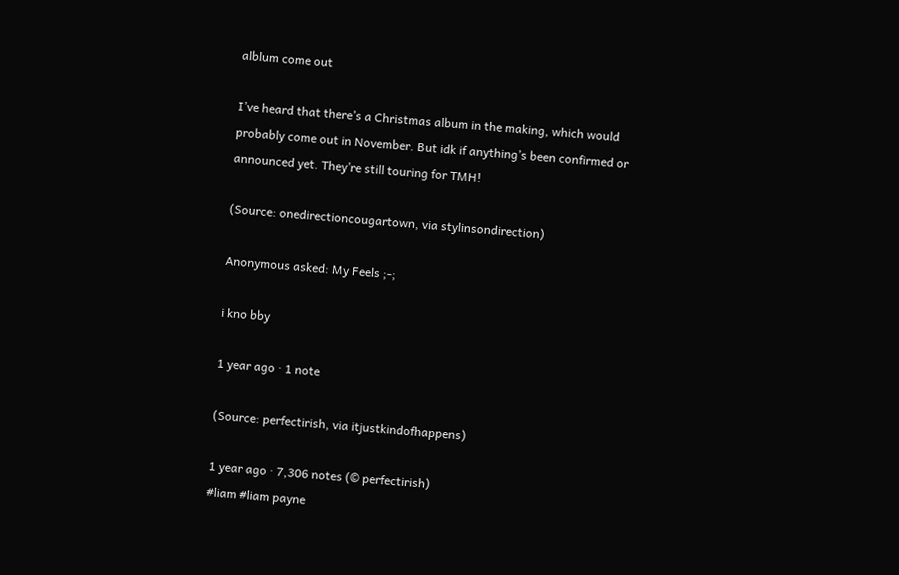alblum come out

I’ve heard that there’s a Christmas album in the making, which would probably come out in November. But idk if anything’s been confirmed or announced yet. They’re still touring for TMH!

(Source: onedirectioncougartown, via stylinsondirection)

Anonymous asked: My Feels ;-;

i kno bby

1 year ago · 1 note

(Source: perfectirish, via itjustkindofhappens)

1 year ago · 7,306 notes (© perfectirish)
#liam #liam payne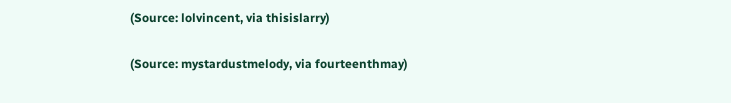(Source: lolvincent, via thisislarry)

(Source: mystardustmelody, via fourteenthmay)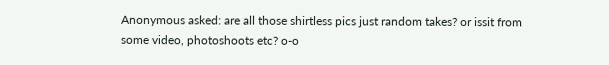Anonymous asked: are all those shirtless pics just random takes? or issit from some video, photoshoots etc? o-o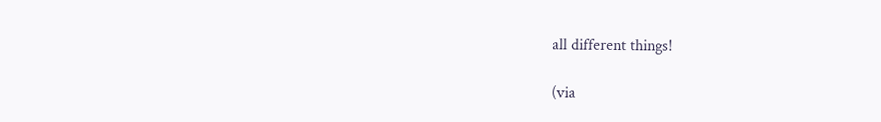all different things!

(via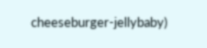cheeseburger-jellybaby)